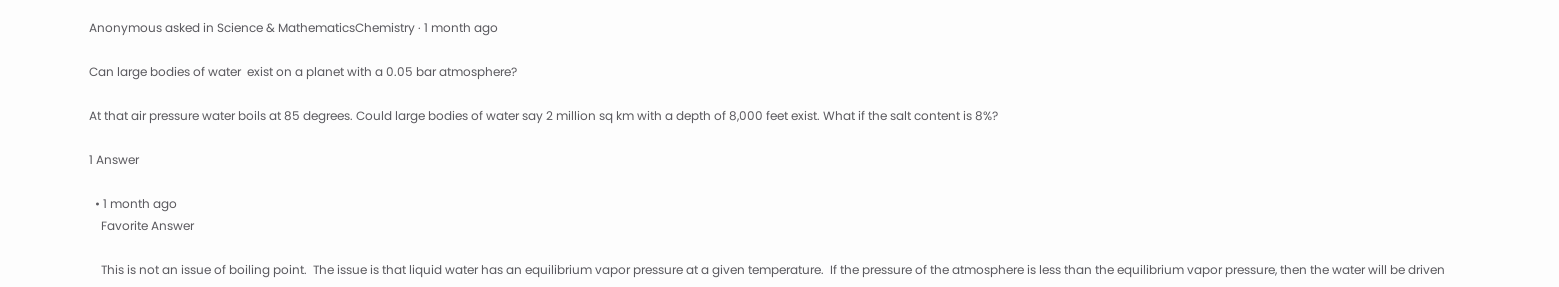Anonymous asked in Science & MathematicsChemistry · 1 month ago

Can large bodies of water  exist on a planet with a 0.05 bar atmosphere?

At that air pressure water boils at 85 degrees. Could large bodies of water say 2 million sq km with a depth of 8,000 feet exist. What if the salt content is 8%?

1 Answer

  • 1 month ago
    Favorite Answer

    This is not an issue of boiling point.  The issue is that liquid water has an equilibrium vapor pressure at a given temperature.  If the pressure of the atmosphere is less than the equilibrium vapor pressure, then the water will be driven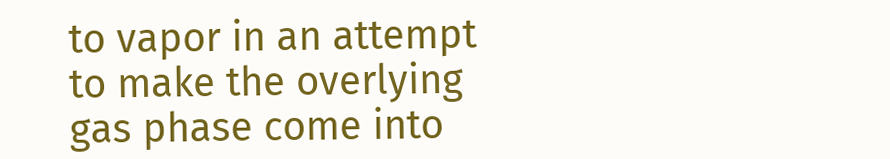to vapor in an attempt to make the overlying gas phase come into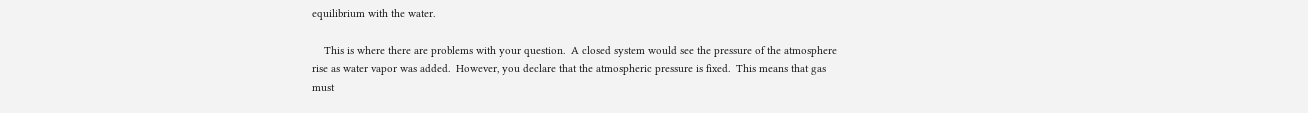equilibrium with the water.

    This is where there are problems with your question.  A closed system would see the pressure of the atmosphere rise as water vapor was added.  However, you declare that the atmospheric pressure is fixed.  This means that gas must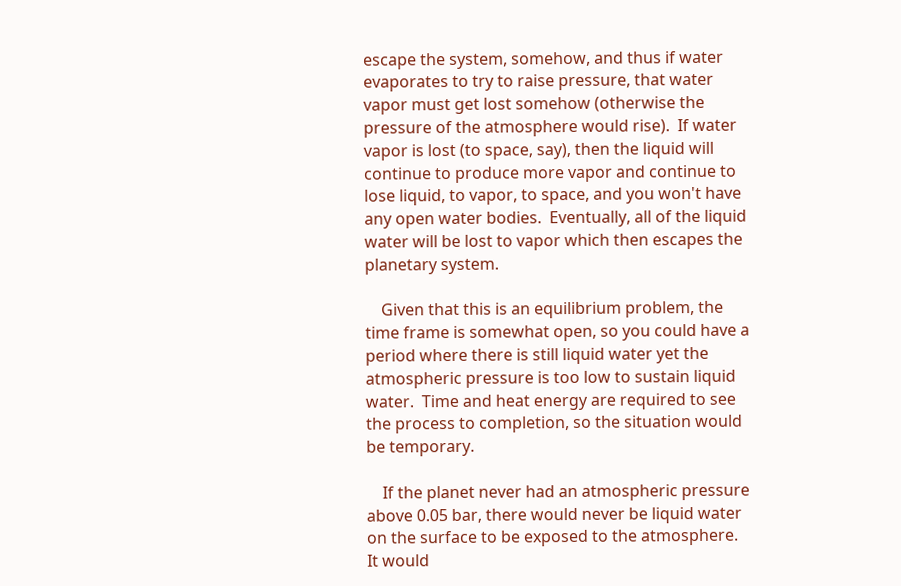escape the system, somehow, and thus if water evaporates to try to raise pressure, that water vapor must get lost somehow (otherwise the pressure of the atmosphere would rise).  If water vapor is lost (to space, say), then the liquid will continue to produce more vapor and continue to lose liquid, to vapor, to space, and you won't have any open water bodies.  Eventually, all of the liquid water will be lost to vapor which then escapes the planetary system.

    Given that this is an equilibrium problem, the time frame is somewhat open, so you could have a period where there is still liquid water yet the atmospheric pressure is too low to sustain liquid water.  Time and heat energy are required to see the process to completion, so the situation would be temporary.

    If the planet never had an atmospheric pressure above 0.05 bar, there would never be liquid water on the surface to be exposed to the atmosphere.  It would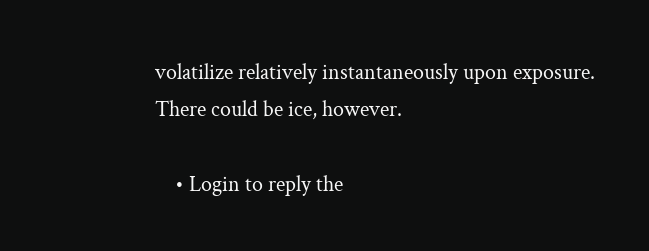volatilize relatively instantaneously upon exposure.  There could be ice, however.

    • Login to reply the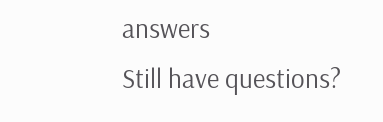answers
Still have questions?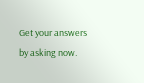Get your answers by asking now.